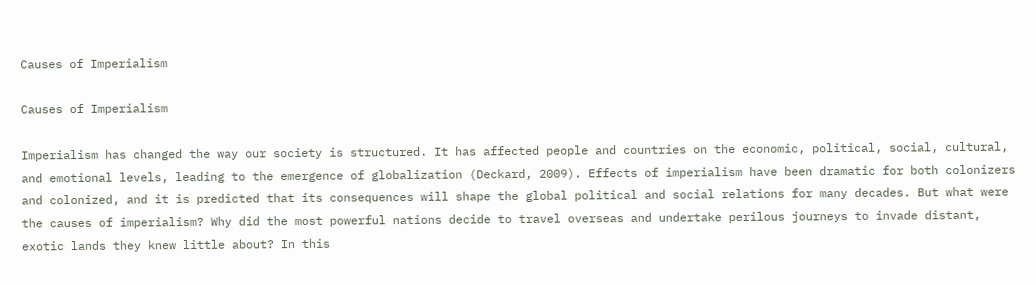Causes of Imperialism

Causes of Imperialism

Imperialism has changed the way our society is structured. It has affected people and countries on the economic, political, social, cultural, and emotional levels, leading to the emergence of globalization (Deckard, 2009). Effects of imperialism have been dramatic for both colonizers and colonized, and it is predicted that its consequences will shape the global political and social relations for many decades. But what were the causes of imperialism? Why did the most powerful nations decide to travel overseas and undertake perilous journeys to invade distant, exotic lands they knew little about? In this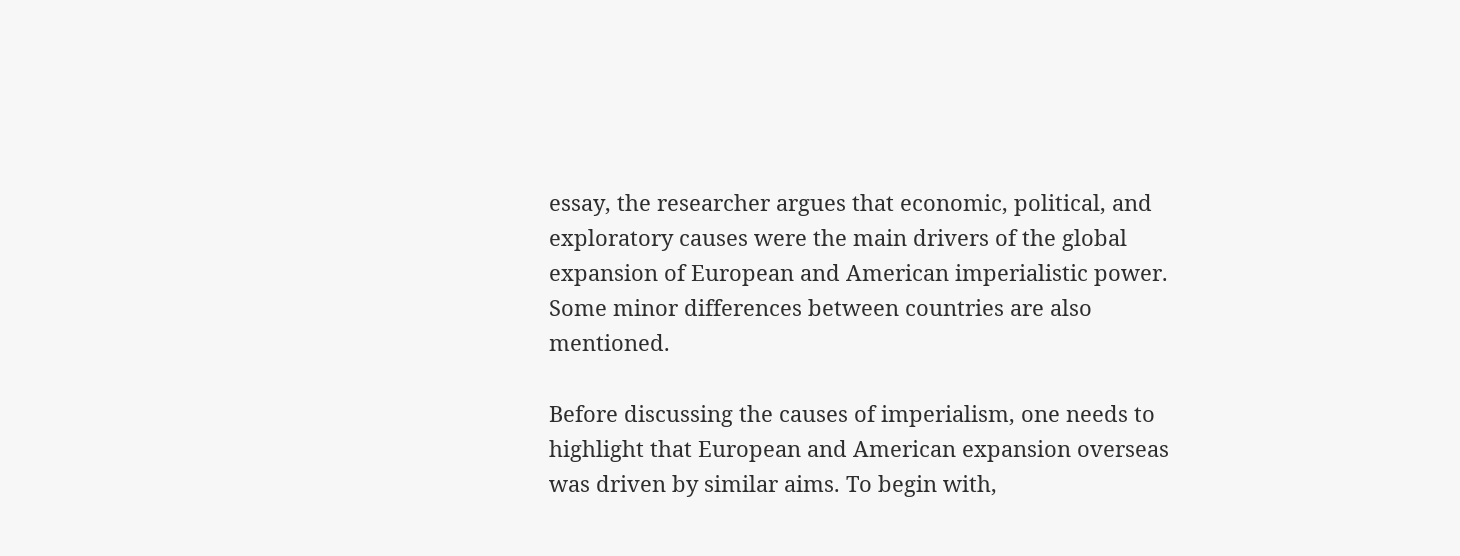essay, the researcher argues that economic, political, and exploratory causes were the main drivers of the global expansion of European and American imperialistic power. Some minor differences between countries are also mentioned.

Before discussing the causes of imperialism, one needs to highlight that European and American expansion overseas was driven by similar aims. To begin with,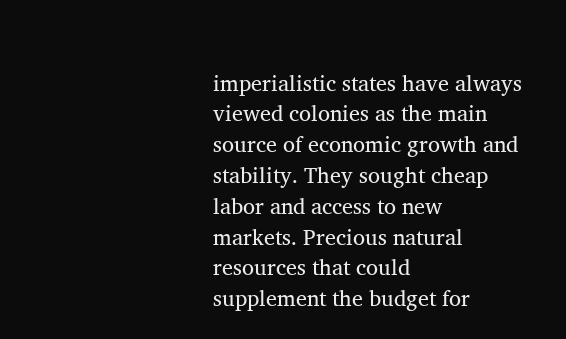imperialistic states have always viewed colonies as the main source of economic growth and stability. They sought cheap labor and access to new markets. Precious natural resources that could supplement the budget for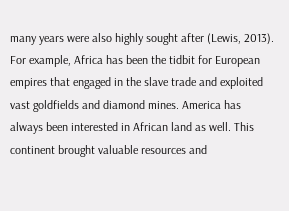many years were also highly sought after (Lewis, 2013). For example, Africa has been the tidbit for European empires that engaged in the slave trade and exploited vast goldfields and diamond mines. America has always been interested in African land as well. This continent brought valuable resources and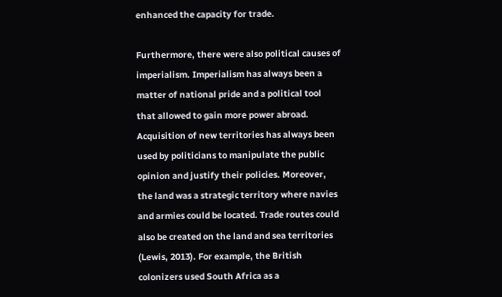enhanced the capacity for trade.

Furthermore, there were also political causes of imperialism. Imperialism has always been a matter of national pride and a political tool that allowed to gain more power abroad. Acquisition of new territories has always been used by politicians to manipulate the public opinion and justify their policies. Moreover, the land was a strategic territory where navies and armies could be located. Trade routes could also be created on the land and sea territories (Lewis, 2013). For example, the British colonizers used South Africa as a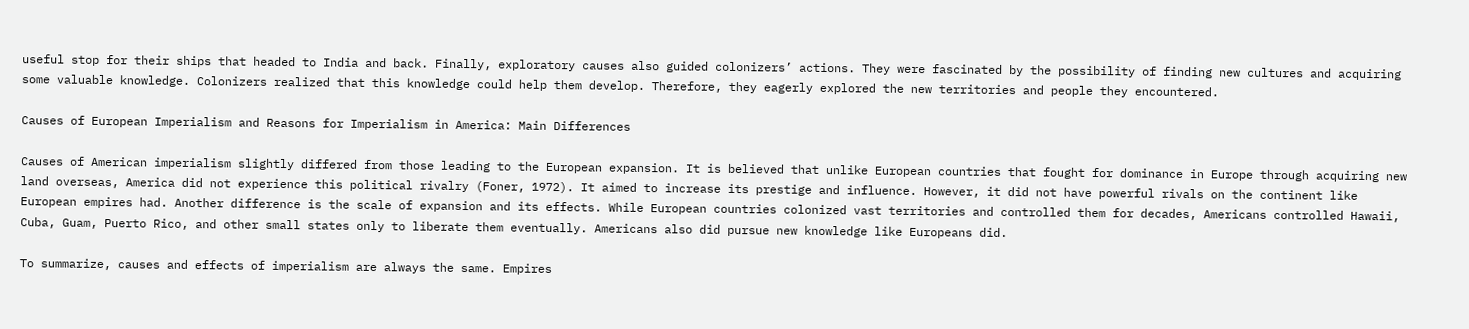useful stop for their ships that headed to India and back. Finally, exploratory causes also guided colonizers’ actions. They were fascinated by the possibility of finding new cultures and acquiring some valuable knowledge. Colonizers realized that this knowledge could help them develop. Therefore, they eagerly explored the new territories and people they encountered.

Causes of European Imperialism and Reasons for Imperialism in America: Main Differences

Causes of American imperialism slightly differed from those leading to the European expansion. It is believed that unlike European countries that fought for dominance in Europe through acquiring new land overseas, America did not experience this political rivalry (Foner, 1972). It aimed to increase its prestige and influence. However, it did not have powerful rivals on the continent like European empires had. Another difference is the scale of expansion and its effects. While European countries colonized vast territories and controlled them for decades, Americans controlled Hawaii, Cuba, Guam, Puerto Rico, and other small states only to liberate them eventually. Americans also did pursue new knowledge like Europeans did.

To summarize, causes and effects of imperialism are always the same. Empires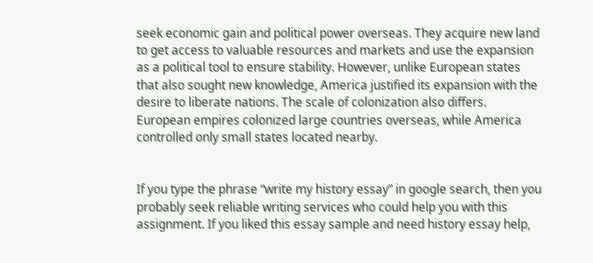seek economic gain and political power overseas. They acquire new land to get access to valuable resources and markets and use the expansion as a political tool to ensure stability. However, unlike European states that also sought new knowledge, America justified its expansion with the desire to liberate nations. The scale of colonization also differs. European empires colonized large countries overseas, while America controlled only small states located nearby.


If you type the phrase “write my history essay” in google search, then you probably seek reliable writing services who could help you with this assignment. If you liked this essay sample and need history essay help,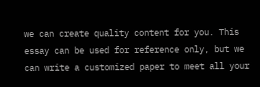we can create quality content for you. This essay can be used for reference only, but we can write a customized paper to meet all your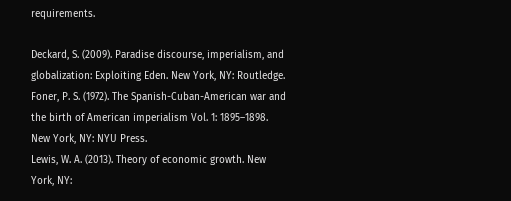requirements.

Deckard, S. (2009). Paradise discourse, imperialism, and globalization: Exploiting Eden. New York, NY: Routledge.
Foner, P. S. (1972). The Spanish-Cuban-American war and the birth of American imperialism Vol. 1: 1895–1898. New York, NY: NYU Press.
Lewis, W. A. (2013). Theory of economic growth. New York, NY: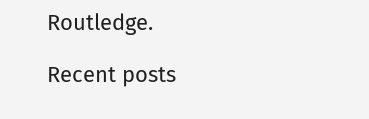Routledge.

Recent posts